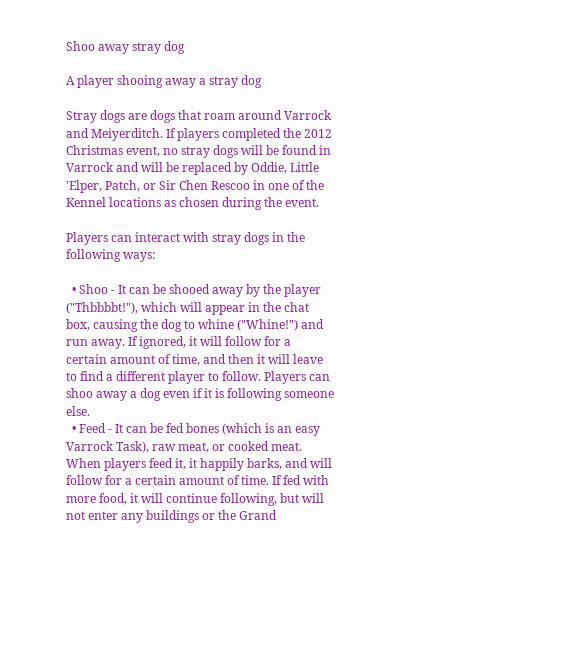Shoo away stray dog

A player shooing away a stray dog

Stray dogs are dogs that roam around Varrock and Meiyerditch. If players completed the 2012 Christmas event, no stray dogs will be found in Varrock and will be replaced by Oddie, Little 'Elper, Patch, or Sir Chen Rescoo in one of the Kennel locations as chosen during the event.

Players can interact with stray dogs in the following ways:

  • Shoo - It can be shooed away by the player ("Thbbbbt!"), which will appear in the chat box, causing the dog to whine ("Whine!") and run away. If ignored, it will follow for a certain amount of time, and then it will leave to find a different player to follow. Players can shoo away a dog even if it is following someone else.
  • Feed - It can be fed bones (which is an easy Varrock Task), raw meat, or cooked meat. When players feed it, it happily barks, and will follow for a certain amount of time. If fed with more food, it will continue following, but will not enter any buildings or the Grand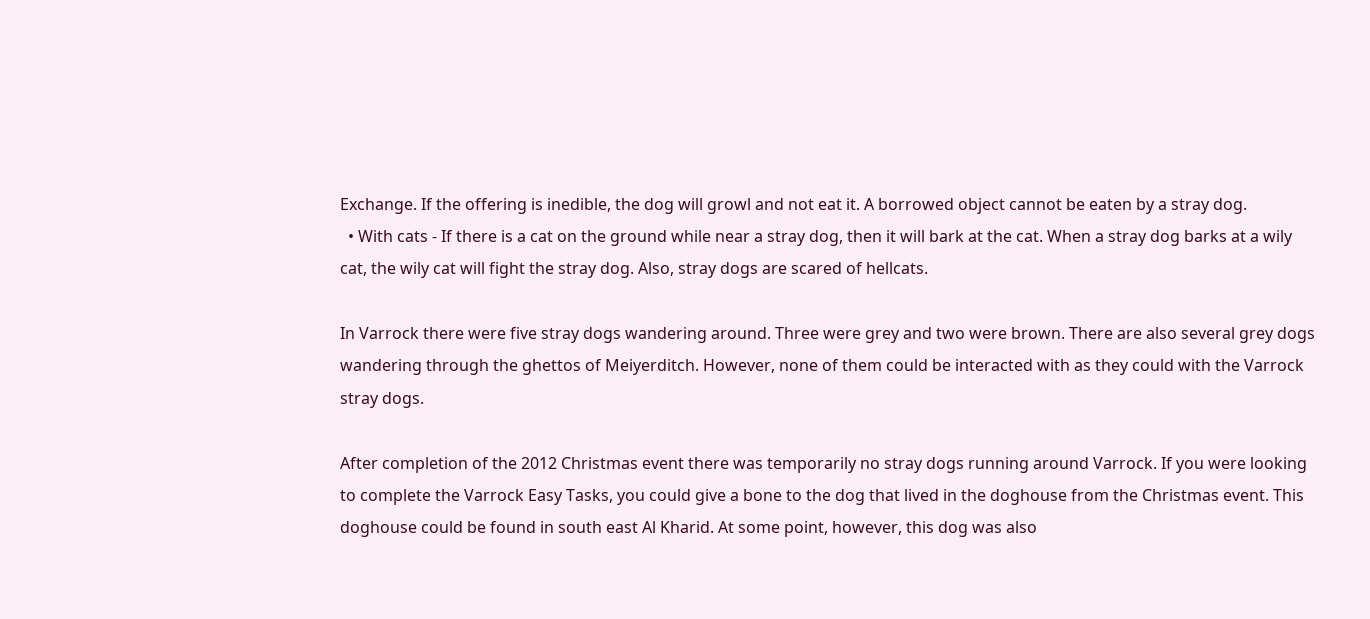Exchange. If the offering is inedible, the dog will growl and not eat it. A borrowed object cannot be eaten by a stray dog.
  • With cats - If there is a cat on the ground while near a stray dog, then it will bark at the cat. When a stray dog barks at a wily cat, the wily cat will fight the stray dog. Also, stray dogs are scared of hellcats.

In Varrock there were five stray dogs wandering around. Three were grey and two were brown. There are also several grey dogs wandering through the ghettos of Meiyerditch. However, none of them could be interacted with as they could with the Varrock stray dogs.

After completion of the 2012 Christmas event there was temporarily no stray dogs running around Varrock. If you were looking to complete the Varrock Easy Tasks, you could give a bone to the dog that lived in the doghouse from the Christmas event. This doghouse could be found in south east Al Kharid. At some point, however, this dog was also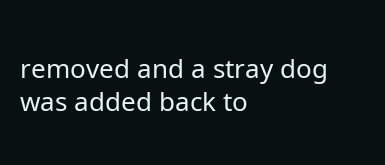removed and a stray dog was added back to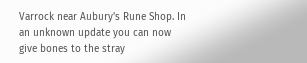Varrock near Aubury's Rune Shop. In an unknown update you can now give bones to the stray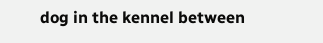dog in the kennel between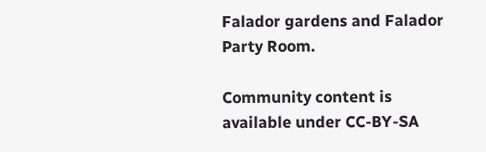Falador gardens and Falador Party Room.

Community content is available under CC-BY-SA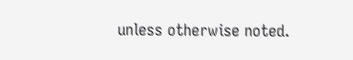unless otherwise noted.